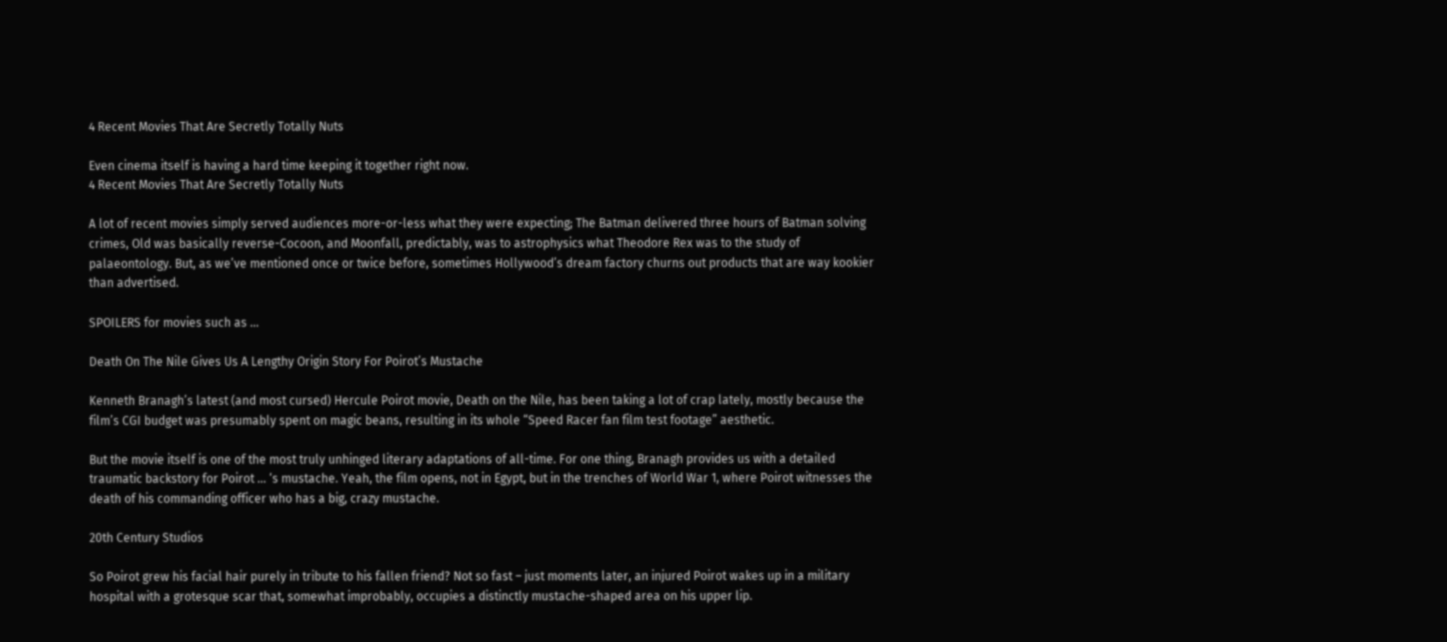4 Recent Movies That Are Secretly Totally Nuts

Even cinema itself is having a hard time keeping it together right now.
4 Recent Movies That Are Secretly Totally Nuts

A lot of recent movies simply served audiences more-or-less what they were expecting; The Batman delivered three hours of Batman solving crimes, Old was basically reverse-Cocoon, and Moonfall, predictably, was to astrophysics what Theodore Rex was to the study of palaeontology. But, as we’ve mentioned once or twice before, sometimes Hollywood’s dream factory churns out products that are way kookier than advertised.

SPOILERS for movies such as …

Death On The Nile Gives Us A Lengthy Origin Story For Poirot’s Mustache

Kenneth Branagh’s latest (and most cursed) Hercule Poirot movie, Death on the Nile, has been taking a lot of crap lately, mostly because the film’s CGI budget was presumably spent on magic beans, resulting in its whole “Speed Racer fan film test footage” aesthetic.

But the movie itself is one of the most truly unhinged literary adaptations of all-time. For one thing, Branagh provides us with a detailed traumatic backstory for Poirot … ‘s mustache. Yeah, the film opens, not in Egypt, but in the trenches of World War 1, where Poirot witnesses the death of his commanding officer who has a big, crazy mustache.

20th Century Studios

So Poirot grew his facial hair purely in tribute to his fallen friend? Not so fast – just moments later, an injured Poirot wakes up in a military hospital with a grotesque scar that, somewhat improbably, occupies a distinctly mustache-shaped area on his upper lip.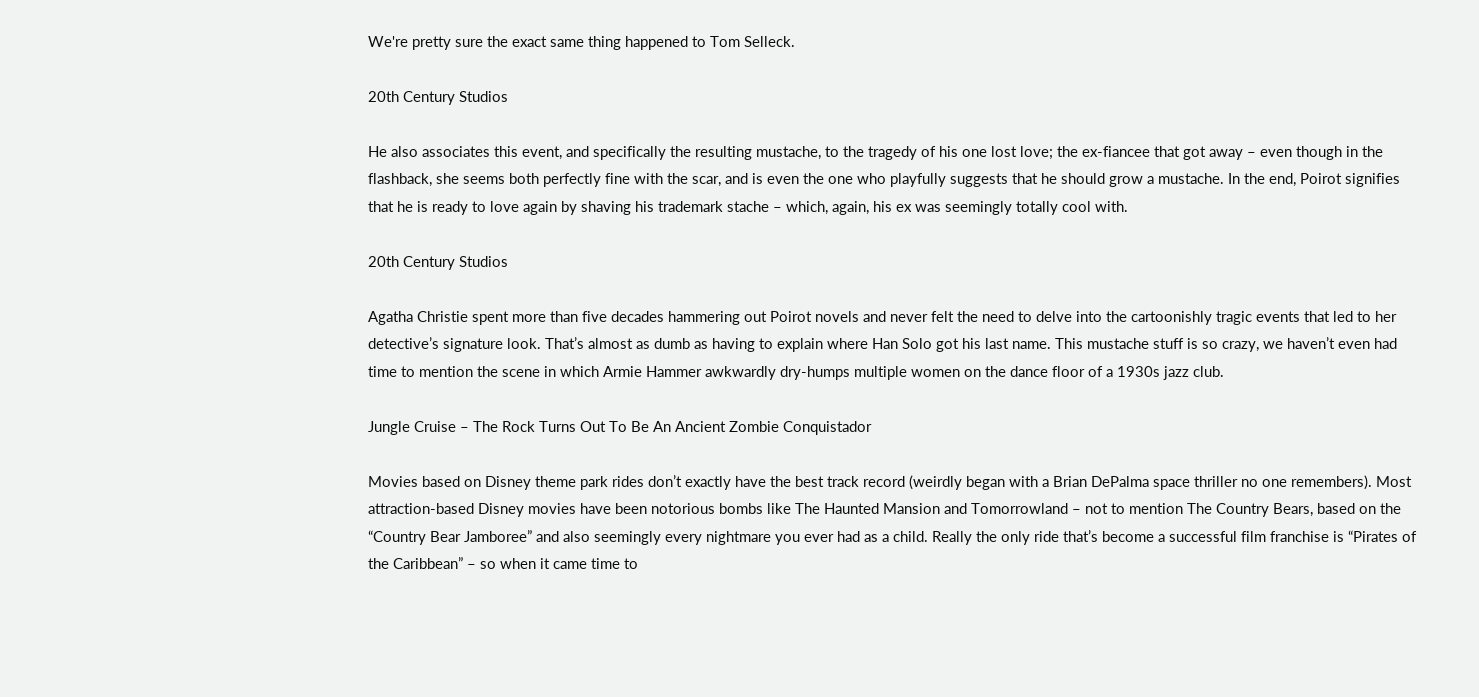We're pretty sure the exact same thing happened to Tom Selleck.

20th Century Studios

He also associates this event, and specifically the resulting mustache, to the tragedy of his one lost love; the ex-fiancee that got away – even though in the flashback, she seems both perfectly fine with the scar, and is even the one who playfully suggests that he should grow a mustache. In the end, Poirot signifies that he is ready to love again by shaving his trademark stache – which, again, his ex was seemingly totally cool with.

20th Century Studios

Agatha Christie spent more than five decades hammering out Poirot novels and never felt the need to delve into the cartoonishly tragic events that led to her detective’s signature look. That’s almost as dumb as having to explain where Han Solo got his last name. This mustache stuff is so crazy, we haven’t even had time to mention the scene in which Armie Hammer awkwardly dry-humps multiple women on the dance floor of a 1930s jazz club.

Jungle Cruise – The Rock Turns Out To Be An Ancient Zombie Conquistador

Movies based on Disney theme park rides don’t exactly have the best track record (weirdly began with a Brian DePalma space thriller no one remembers). Most attraction-based Disney movies have been notorious bombs like The Haunted Mansion and Tomorrowland – not to mention The Country Bears, based on the “Country Bear Jamboree” and also seemingly every nightmare you ever had as a child. Really the only ride that’s become a successful film franchise is “Pirates of the Caribbean” – so when it came time to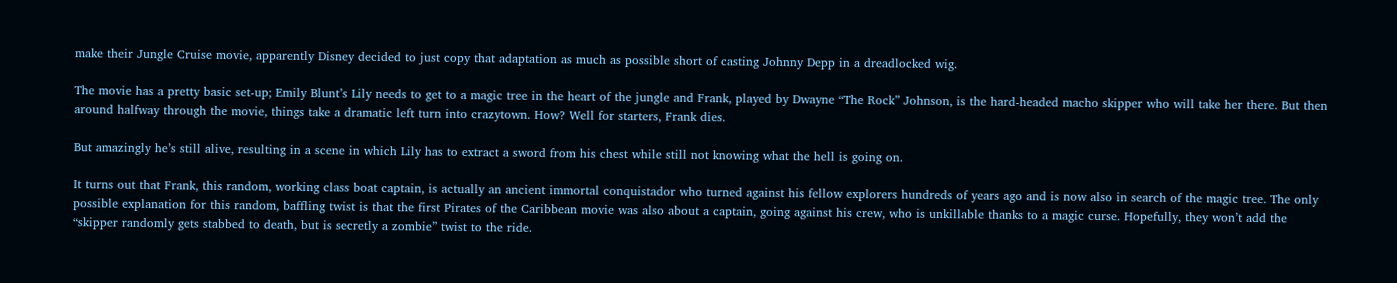make their Jungle Cruise movie, apparently Disney decided to just copy that adaptation as much as possible short of casting Johnny Depp in a dreadlocked wig.

The movie has a pretty basic set-up; Emily Blunt’s Lily needs to get to a magic tree in the heart of the jungle and Frank, played by Dwayne “The Rock” Johnson, is the hard-headed macho skipper who will take her there. But then around halfway through the movie, things take a dramatic left turn into crazytown. How? Well for starters, Frank dies.

But amazingly he’s still alive, resulting in a scene in which Lily has to extract a sword from his chest while still not knowing what the hell is going on.

It turns out that Frank, this random, working class boat captain, is actually an ancient immortal conquistador who turned against his fellow explorers hundreds of years ago and is now also in search of the magic tree. The only possible explanation for this random, baffling twist is that the first Pirates of the Caribbean movie was also about a captain, going against his crew, who is unkillable thanks to a magic curse. Hopefully, they won’t add the “skipper randomly gets stabbed to death, but is secretly a zombie” twist to the ride.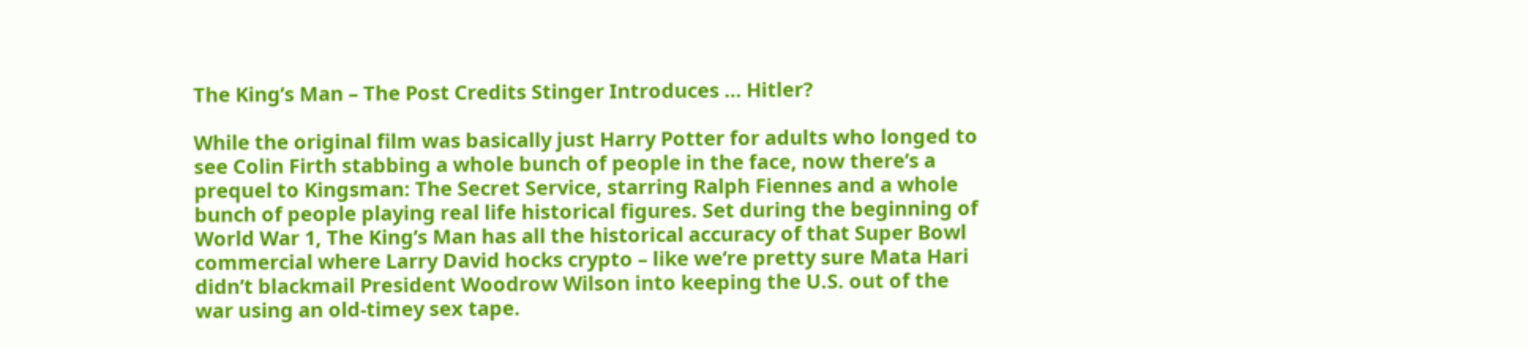The King’s Man – The Post Credits Stinger Introduces … Hitler?

While the original film was basically just Harry Potter for adults who longed to see Colin Firth stabbing a whole bunch of people in the face, now there’s a prequel to Kingsman: The Secret Service, starring Ralph Fiennes and a whole bunch of people playing real life historical figures. Set during the beginning of World War 1, The King’s Man has all the historical accuracy of that Super Bowl commercial where Larry David hocks crypto – like we’re pretty sure Mata Hari didn’t blackmail President Woodrow Wilson into keeping the U.S. out of the war using an old-timey sex tape.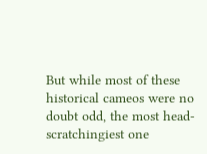But while most of these historical cameos were no doubt odd, the most head-scratchingiest one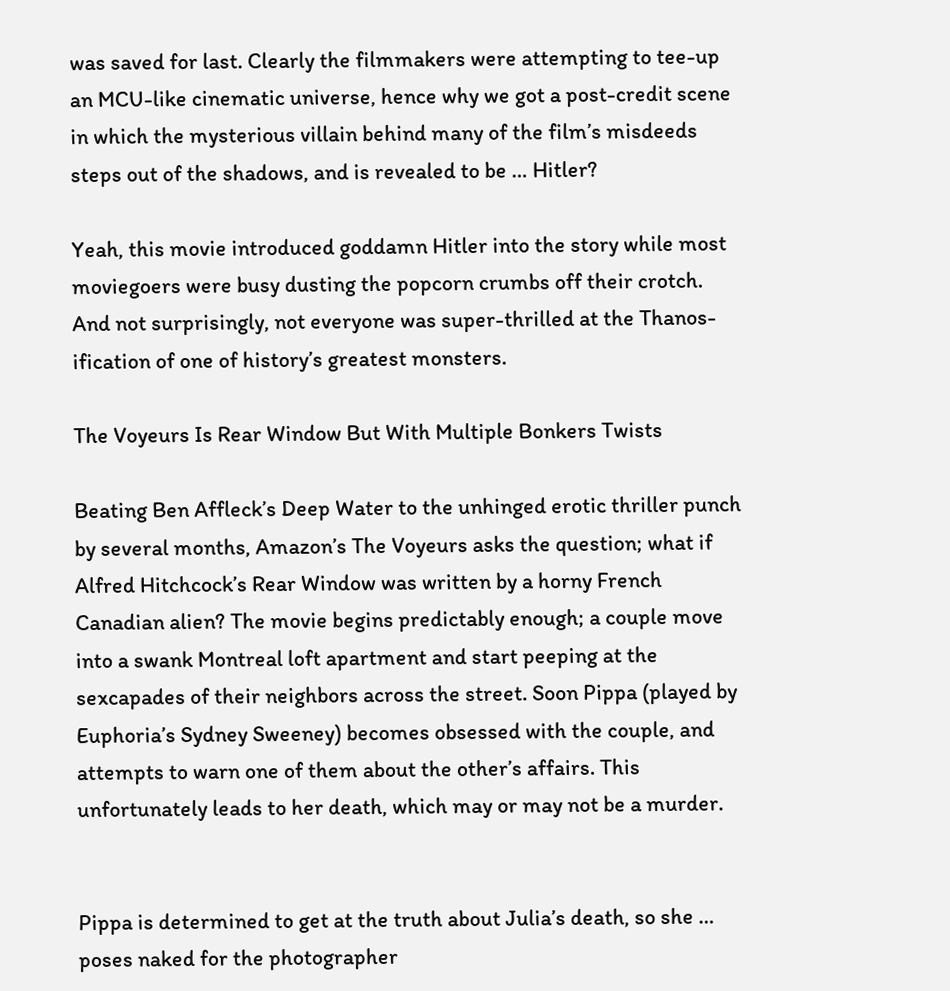was saved for last. Clearly the filmmakers were attempting to tee-up an MCU-like cinematic universe, hence why we got a post-credit scene in which the mysterious villain behind many of the film’s misdeeds steps out of the shadows, and is revealed to be … Hitler?

Yeah, this movie introduced goddamn Hitler into the story while most moviegoers were busy dusting the popcorn crumbs off their crotch. And not surprisingly, not everyone was super-thrilled at the Thanos-ification of one of history’s greatest monsters.

The Voyeurs Is Rear Window But With Multiple Bonkers Twists

Beating Ben Affleck’s Deep Water to the unhinged erotic thriller punch by several months, Amazon’s The Voyeurs asks the question; what if Alfred Hitchcock’s Rear Window was written by a horny French Canadian alien? The movie begins predictably enough; a couple move into a swank Montreal loft apartment and start peeping at the sexcapades of their neighbors across the street. Soon Pippa (played by Euphoria’s Sydney Sweeney) becomes obsessed with the couple, and attempts to warn one of them about the other’s affairs. This unfortunately leads to her death, which may or may not be a murder.


Pippa is determined to get at the truth about Julia’s death, so she … poses naked for the photographer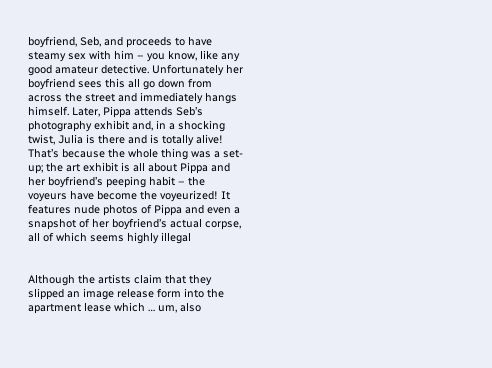boyfriend, Seb, and proceeds to have steamy sex with him – you know, like any good amateur detective. Unfortunately her boyfriend sees this all go down from across the street and immediately hangs himself. Later, Pippa attends Seb’s photography exhibit and, in a shocking twist, Julia is there and is totally alive! That’s because the whole thing was a set-up; the art exhibit is all about Pippa and her boyfriend’s peeping habit – the voyeurs have become the voyeurized! It features nude photos of Pippa and even a snapshot of her boyfriend’s actual corpse, all of which seems highly illegal


Although the artists claim that they slipped an image release form into the apartment lease which … um, also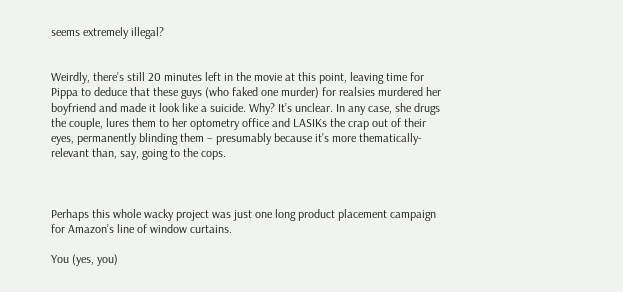seems extremely illegal?


Weirdly, there’s still 20 minutes left in the movie at this point, leaving time for Pippa to deduce that these guys (who faked one murder) for realsies murdered her boyfriend and made it look like a suicide. Why? It’s unclear. In any case, she drugs the couple, lures them to her optometry office and LASIKs the crap out of their eyes, permanently blinding them – presumably because it’s more thematically-relevant than, say, going to the cops.



Perhaps this whole wacky project was just one long product placement campaign for Amazon’s line of window curtains.

You (yes, you)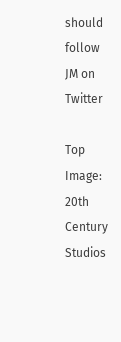should follow JM on Twitter

Top Image: 20th Century Studios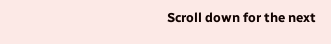Scroll down for the next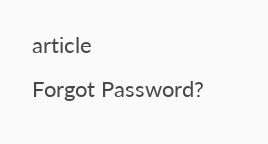article
Forgot Password?